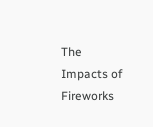The Impacts of Fireworks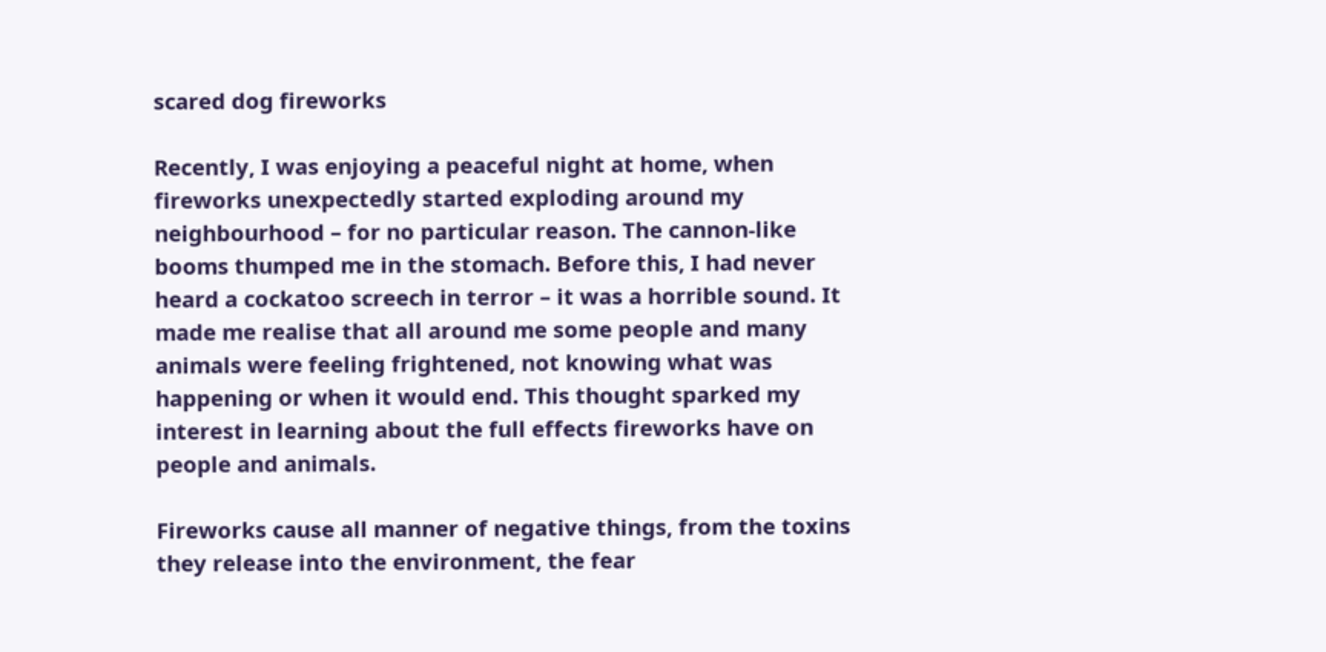scared dog fireworks

Recently, I was enjoying a peaceful night at home, when fireworks unexpectedly started exploding around my neighbourhood – for no particular reason. The cannon-like booms thumped me in the stomach. Before this, I had never heard a cockatoo screech in terror – it was a horrible sound. It made me realise that all around me some people and many animals were feeling frightened, not knowing what was happening or when it would end. This thought sparked my interest in learning about the full effects fireworks have on people and animals.

Fireworks cause all manner of negative things, from the toxins they release into the environment, the fear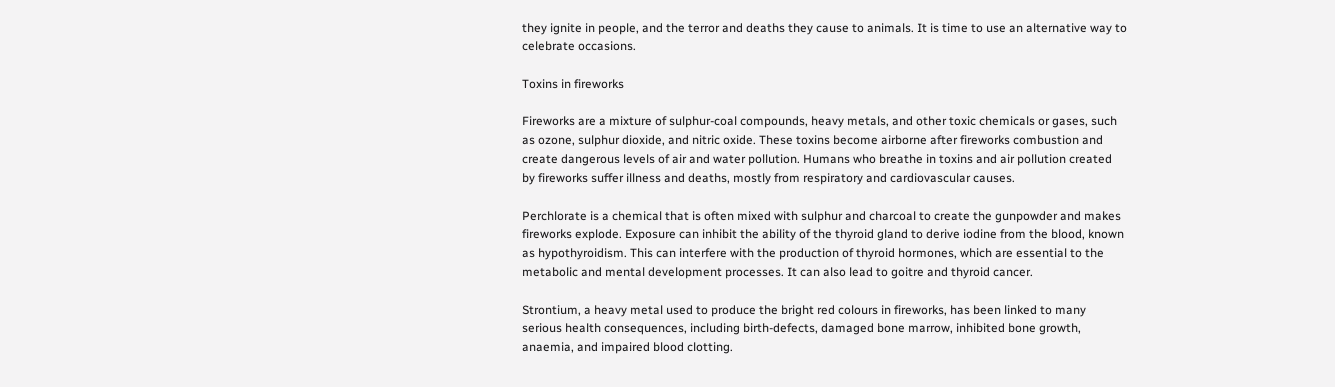they ignite in people, and the terror and deaths they cause to animals. It is time to use an alternative way to celebrate occasions.

Toxins in fireworks

Fireworks are a mixture of sulphur-coal compounds, heavy metals, and other toxic chemicals or gases, such as ozone, sulphur dioxide, and nitric oxide. These toxins become airborne after fireworks combustion and create dangerous levels of air and water pollution. Humans who breathe in toxins and air pollution created by fireworks suffer illness and deaths, mostly from respiratory and cardiovascular causes.

Perchlorate is a chemical that is often mixed with sulphur and charcoal to create the gunpowder and makes fireworks explode. Exposure can inhibit the ability of the thyroid gland to derive iodine from the blood, known as hypothyroidism. This can interfere with the production of thyroid hormones, which are essential to the metabolic and mental development processes. It can also lead to goitre and thyroid cancer.

Strontium, a heavy metal used to produce the bright red colours in fireworks, has been linked to many serious health consequences, including birth-defects, damaged bone marrow, inhibited bone growth, anaemia, and impaired blood clotting.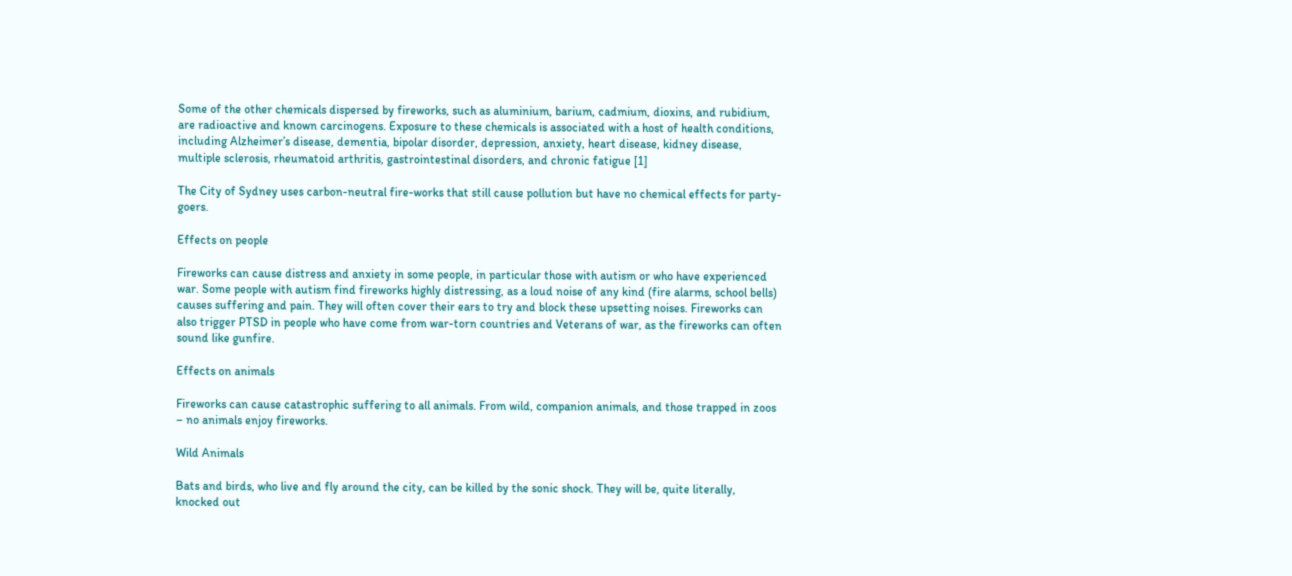Some of the other chemicals dispersed by fireworks, such as aluminium, barium, cadmium, dioxins, and rubidium, are radioactive and known carcinogens. Exposure to these chemicals is associated with a host of health conditions, including Alzheimer’s disease, dementia, bipolar disorder, depression, anxiety, heart disease, kidney disease, multiple sclerosis, rheumatoid arthritis, gastrointestinal disorders, and chronic fatigue [1]

The City of Sydney uses carbon-neutral fire-works that still cause pollution but have no chemical effects for party-goers.

Effects on people

Fireworks can cause distress and anxiety in some people, in particular those with autism or who have experienced war. Some people with autism find fireworks highly distressing, as a loud noise of any kind (fire alarms, school bells) causes suffering and pain. They will often cover their ears to try and block these upsetting noises. Fireworks can also trigger PTSD in people who have come from war-torn countries and Veterans of war, as the fireworks can often sound like gunfire.

Effects on animals

Fireworks can cause catastrophic suffering to all animals. From wild, companion animals, and those trapped in zoos – no animals enjoy fireworks.

Wild Animals

Bats and birds, who live and fly around the city, can be killed by the sonic shock. They will be, quite literally, knocked out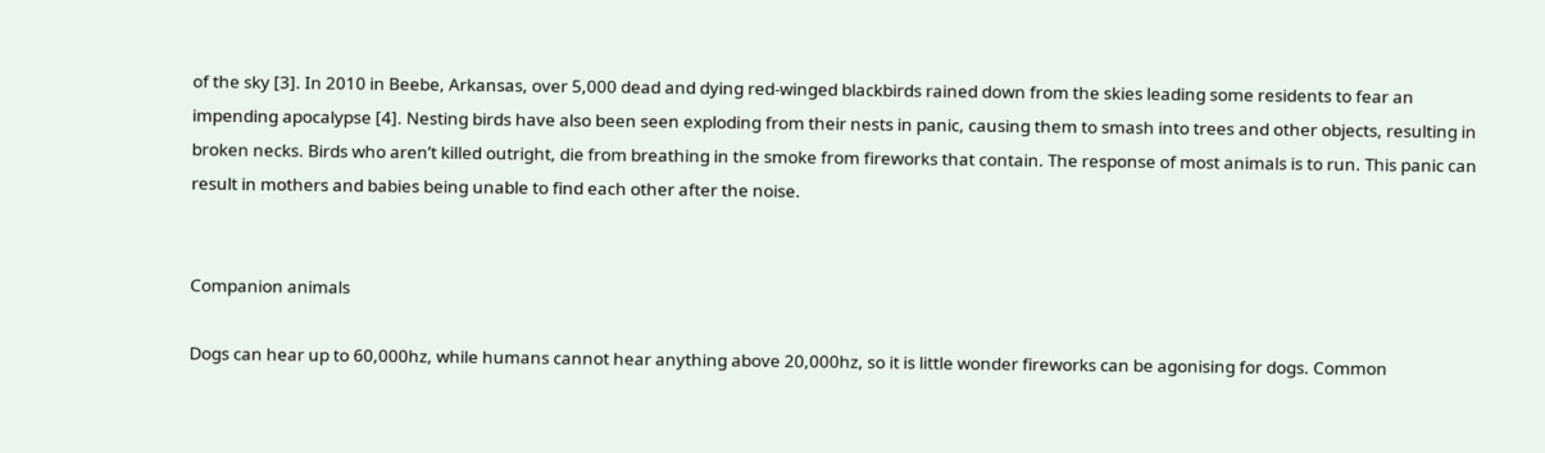of the sky [3]. In 2010 in Beebe, Arkansas, over 5,000 dead and dying red-winged blackbirds rained down from the skies leading some residents to fear an impending apocalypse [4]. Nesting birds have also been seen exploding from their nests in panic, causing them to smash into trees and other objects, resulting in broken necks. Birds who aren’t killed outright, die from breathing in the smoke from fireworks that contain. The response of most animals is to run. This panic can result in mothers and babies being unable to find each other after the noise.


Companion animals

Dogs can hear up to 60,000hz, while humans cannot hear anything above 20,000hz, so it is little wonder fireworks can be agonising for dogs. Common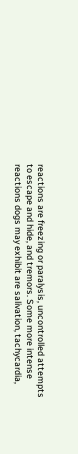reactions are freezing or paralysis, uncontrolled attempts to escape and hide, and tremors. Some more intense reactions dogs may exhibit are salivation, tachycardia,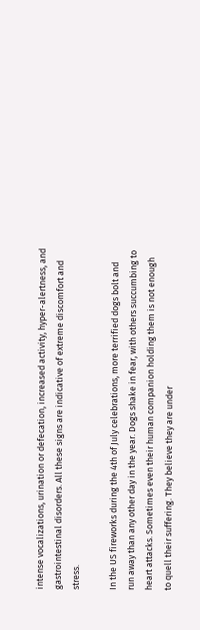intense vocalizations, urination or defecation, increased activity, hyper-alertness, and gastrointestinal disorders. All these signs are indicative of extreme discomfort and stress.

In the US fireworks during the 4th of July celebrations, more terrified dogs bolt and run away than any other day in the year. Dogs shake in fear, with others succumbing to heart attacks. Sometimes even their human companion holding them is not enough to quell their suffering. They believe they are under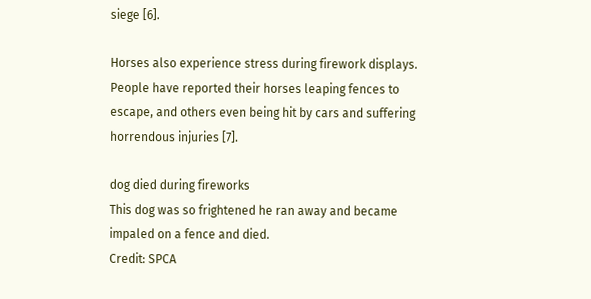siege [6].

Horses also experience stress during firework displays. People have reported their horses leaping fences to escape, and others even being hit by cars and suffering horrendous injuries [7].

dog died during fireworks
This dog was so frightened he ran away and became impaled on a fence and died.
Credit: SPCA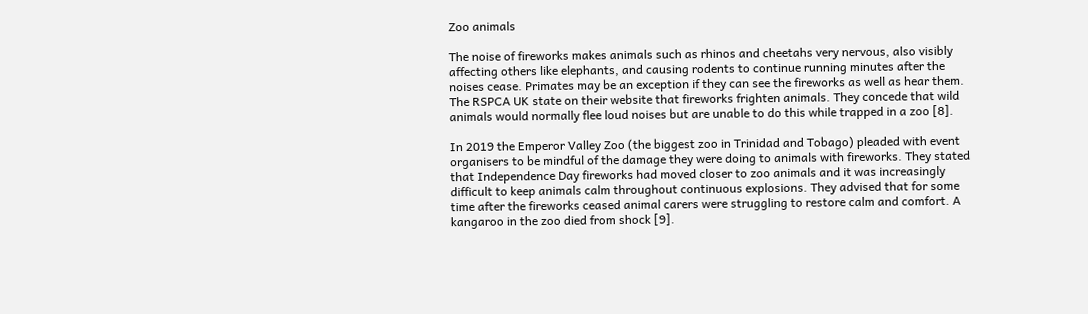Zoo animals

The noise of fireworks makes animals such as rhinos and cheetahs very nervous, also visibly affecting others like elephants, and causing rodents to continue running minutes after the noises cease. Primates may be an exception if they can see the fireworks as well as hear them. The RSPCA UK state on their website that fireworks frighten animals. They concede that wild animals would normally flee loud noises but are unable to do this while trapped in a zoo [8].

In 2019 the Emperor Valley Zoo (the biggest zoo in Trinidad and Tobago) pleaded with event organisers to be mindful of the damage they were doing to animals with fireworks. They stated that Independence Day fireworks had moved closer to zoo animals and it was increasingly difficult to keep animals calm throughout continuous explosions. They advised that for some time after the fireworks ceased animal carers were struggling to restore calm and comfort. A kangaroo in the zoo died from shock [9].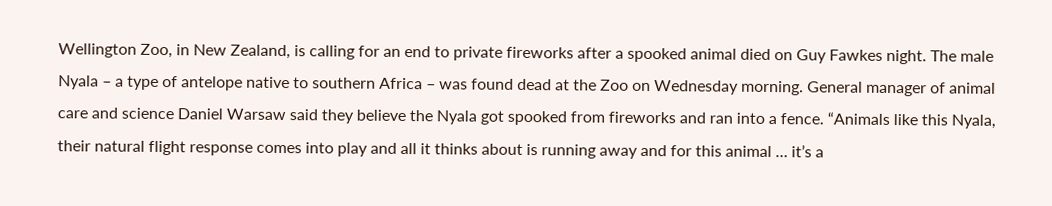Wellington Zoo, in New Zealand, is calling for an end to private fireworks after a spooked animal died on Guy Fawkes night. The male Nyala – a type of antelope native to southern Africa – was found dead at the Zoo on Wednesday morning. General manager of animal care and science Daniel Warsaw said they believe the Nyala got spooked from fireworks and ran into a fence. “Animals like this Nyala, their natural flight response comes into play and all it thinks about is running away and for this animal … it’s a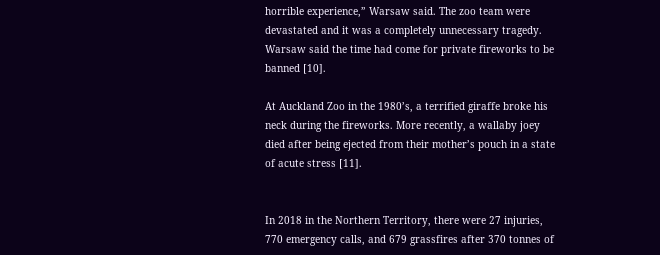horrible experience,” Warsaw said. The zoo team were devastated and it was a completely unnecessary tragedy. Warsaw said the time had come for private fireworks to be banned [10].

At Auckland Zoo in the 1980’s, a terrified giraffe broke his neck during the fireworks. More recently, a wallaby joey died after being ejected from their mother’s pouch in a state of acute stress [11].


In 2018 in the Northern Territory, there were 27 injuries, 770 emergency calls, and 679 grassfires after 370 tonnes of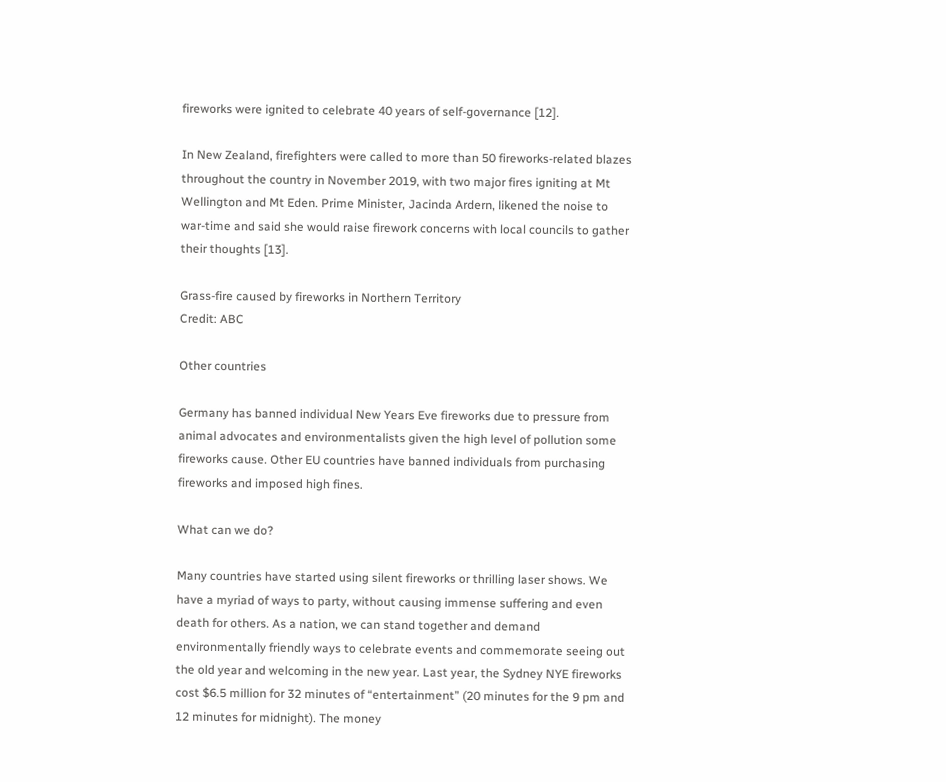fireworks were ignited to celebrate 40 years of self-governance [12].

In New Zealand, firefighters were called to more than 50 fireworks-related blazes throughout the country in November 2019, with two major fires igniting at Mt Wellington and Mt Eden. Prime Minister, Jacinda Ardern, likened the noise to war-time and said she would raise firework concerns with local councils to gather their thoughts [13].

Grass-fire caused by fireworks in Northern Territory
Credit: ABC

Other countries

Germany has banned individual New Years Eve fireworks due to pressure from animal advocates and environmentalists given the high level of pollution some fireworks cause. Other EU countries have banned individuals from purchasing fireworks and imposed high fines.

What can we do?

Many countries have started using silent fireworks or thrilling laser shows. We have a myriad of ways to party, without causing immense suffering and even death for others. As a nation, we can stand together and demand environmentally friendly ways to celebrate events and commemorate seeing out the old year and welcoming in the new year. Last year, the Sydney NYE fireworks cost $6.5 million for 32 minutes of “entertainment” (20 minutes for the 9 pm and 12 minutes for midnight). The money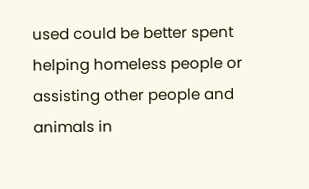used could be better spent helping homeless people or assisting other people and animals in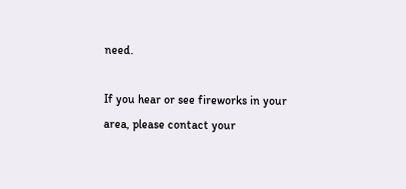need.

If you hear or see fireworks in your area, please contact your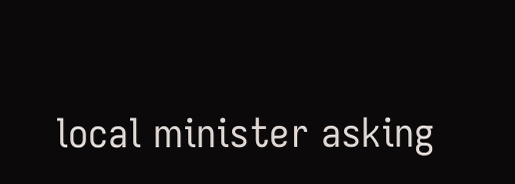local minister asking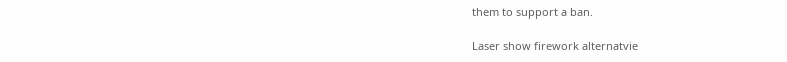them to support a ban.

Laser show firework alternatvie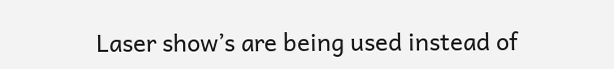Laser show’s are being used instead of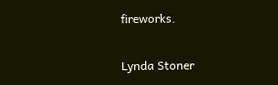fireworks.

Lynda Stoner